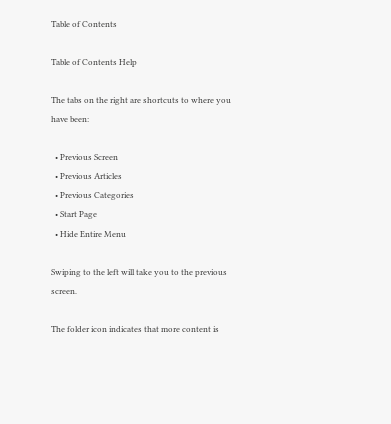Table of Contents

Table of Contents Help

The tabs on the right are shortcuts to where you have been:

  • Previous Screen
  • Previous Articles
  • Previous Categories
  • Start Page
  • Hide Entire Menu

Swiping to the left will take you to the previous screen.

The folder icon indicates that more content is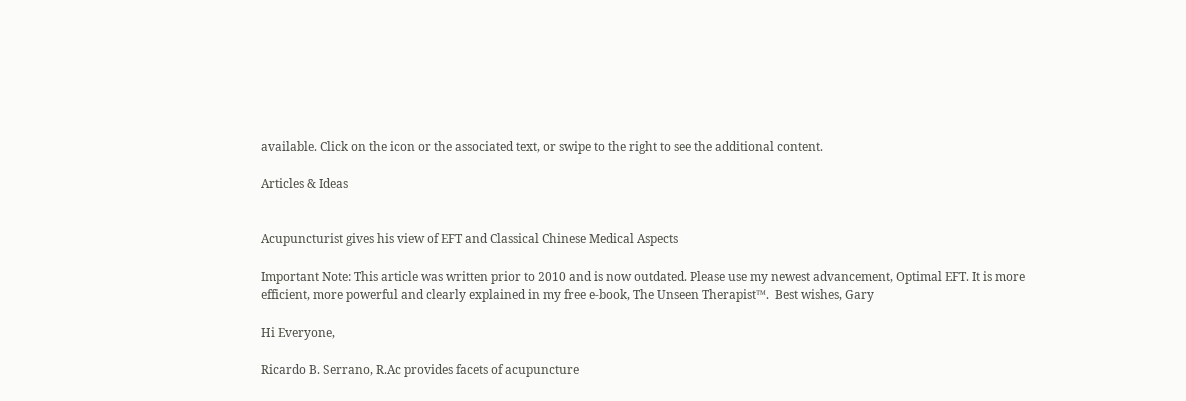available. Click on the icon or the associated text, or swipe to the right to see the additional content.

Articles & Ideas


Acupuncturist gives his view of EFT and Classical Chinese Medical Aspects

Important Note: This article was written prior to 2010 and is now outdated. Please use my newest advancement, Optimal EFT. It is more efficient, more powerful and clearly explained in my free e-book, The Unseen Therapist™.  Best wishes, Gary

Hi Everyone,

Ricardo B. Serrano, R.Ac provides facets of acupuncture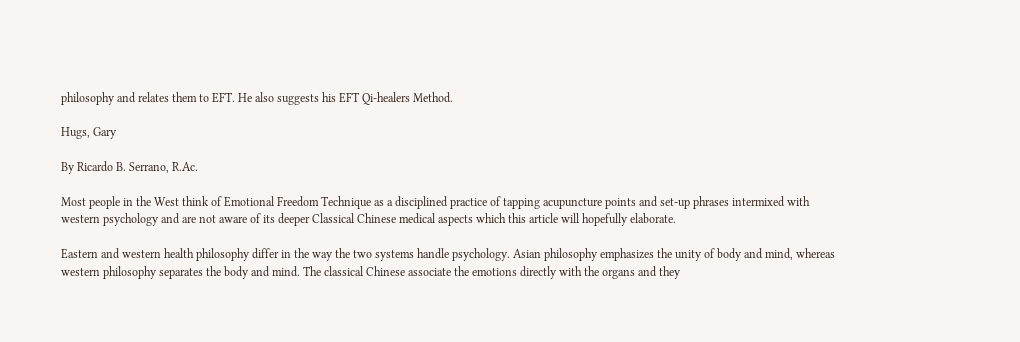philosophy and relates them to EFT. He also suggests his EFT Qi-healers Method.

Hugs, Gary

By Ricardo B. Serrano, R.Ac.

Most people in the West think of Emotional Freedom Technique as a disciplined practice of tapping acupuncture points and set-up phrases intermixed with western psychology and are not aware of its deeper Classical Chinese medical aspects which this article will hopefully elaborate.

Eastern and western health philosophy differ in the way the two systems handle psychology. Asian philosophy emphasizes the unity of body and mind, whereas western philosophy separates the body and mind. The classical Chinese associate the emotions directly with the organs and they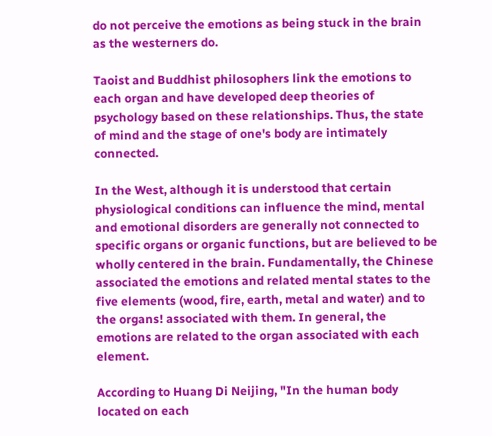do not perceive the emotions as being stuck in the brain as the westerners do.

Taoist and Buddhist philosophers link the emotions to each organ and have developed deep theories of psychology based on these relationships. Thus, the state of mind and the stage of one's body are intimately connected.

In the West, although it is understood that certain physiological conditions can influence the mind, mental and emotional disorders are generally not connected to specific organs or organic functions, but are believed to be wholly centered in the brain. Fundamentally, the Chinese associated the emotions and related mental states to the five elements (wood, fire, earth, metal and water) and to the organs! associated with them. In general, the emotions are related to the organ associated with each element.

According to Huang Di Neijing, "In the human body located on each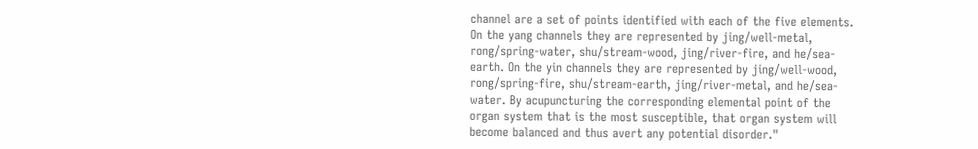channel are a set of points identified with each of the five elements. On the yang channels they are represented by jing/well-metal, rong/spring-water, shu/stream-wood, jing/river-fire, and he/sea-earth. On the yin channels they are represented by jing/well-wood, rong/spring-fire, shu/stream-earth, jing/river-metal, and he/sea-water. By acupuncturing the corresponding elemental point of the organ system that is the most susceptible, that organ system will become balanced and thus avert any potential disorder."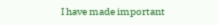I have made important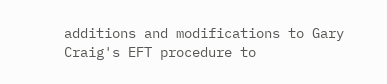additions and modifications to Gary Craig's EFT procedure to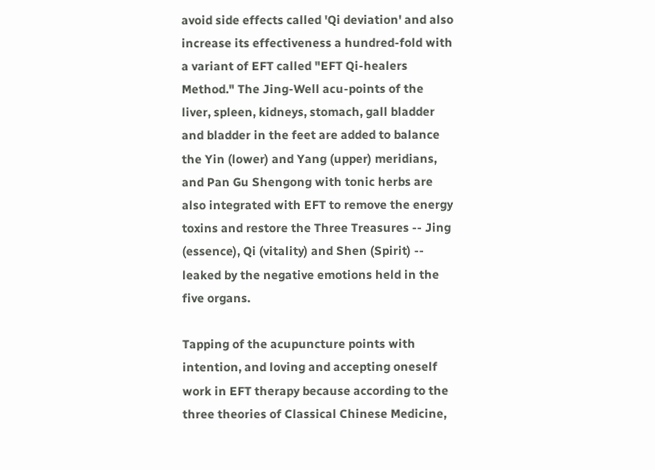avoid side effects called 'Qi deviation' and also increase its effectiveness a hundred-fold with a variant of EFT called "EFT Qi-healers Method." The Jing-Well acu-points of the liver, spleen, kidneys, stomach, gall bladder and bladder in the feet are added to balance the Yin (lower) and Yang (upper) meridians, and Pan Gu Shengong with tonic herbs are also integrated with EFT to remove the energy toxins and restore the Three Treasures -- Jing (essence), Qi (vitality) and Shen (Spirit) -- leaked by the negative emotions held in the five organs.

Tapping of the acupuncture points with intention, and loving and accepting oneself work in EFT therapy because according to the three theories of Classical Chinese Medicine,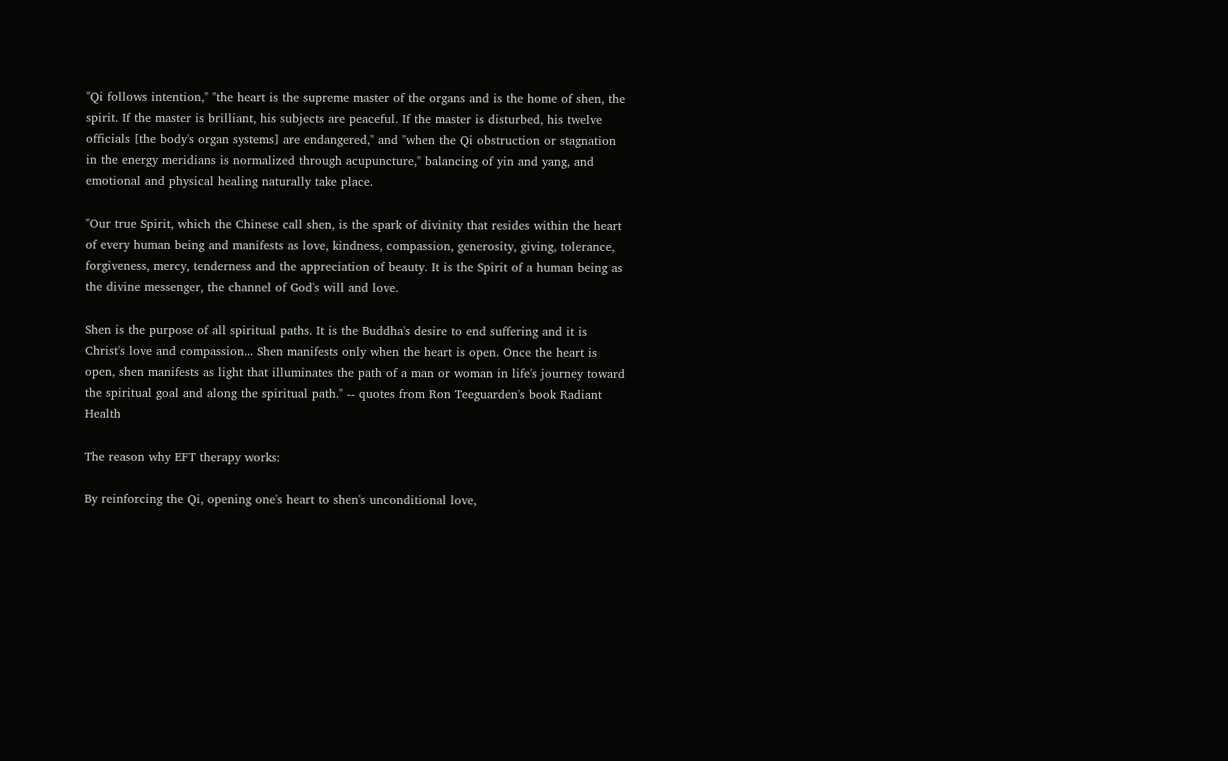"Qi follows intention," "the heart is the supreme master of the organs and is the home of shen, the spirit. If the master is brilliant, his subjects are peaceful. If the master is disturbed, his twelve officials [the body's organ systems] are endangered," and "when the Qi obstruction or stagnation in the energy meridians is normalized through acupuncture," balancing of yin and yang, and emotional and physical healing naturally take place.

"Our true Spirit, which the Chinese call shen, is the spark of divinity that resides within the heart of every human being and manifests as love, kindness, compassion, generosity, giving, tolerance, forgiveness, mercy, tenderness and the appreciation of beauty. It is the Spirit of a human being as the divine messenger, the channel of God's will and love.

Shen is the purpose of all spiritual paths. It is the Buddha's desire to end suffering and it is Christ's love and compassion... Shen manifests only when the heart is open. Once the heart is open, shen manifests as light that illuminates the path of a man or woman in life's journey toward the spiritual goal and along the spiritual path." -- quotes from Ron Teeguarden's book Radiant Health

The reason why EFT therapy works:

By reinforcing the Qi, opening one's heart to shen's unconditional love,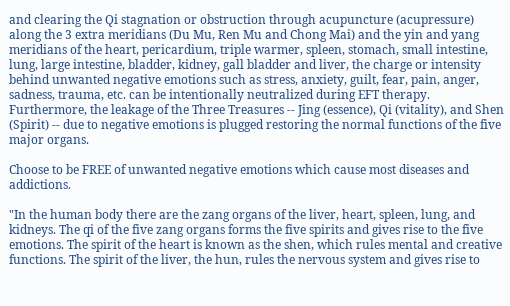and clearing the Qi stagnation or obstruction through acupuncture (acupressure) along the 3 extra meridians (Du Mu, Ren Mu and Chong Mai) and the yin and yang meridians of the heart, pericardium, triple warmer, spleen, stomach, small intestine, lung, large intestine, bladder, kidney, gall bladder and liver, the charge or intensity behind unwanted negative emotions such as stress, anxiety, guilt, fear, pain, anger, sadness, trauma, etc. can be intentionally neutralized during EFT therapy. Furthermore, the leakage of the Three Treasures -- Jing (essence), Qi (vitality), and Shen (Spirit) -- due to negative emotions is plugged restoring the normal functions of the five major organs.

Choose to be FREE of unwanted negative emotions which cause most diseases and addictions.

"In the human body there are the zang organs of the liver, heart, spleen, lung, and kidneys. The qi of the five zang organs forms the five spirits and gives rise to the five emotions. The spirit of the heart is known as the shen, which rules mental and creative functions. The spirit of the liver, the hun, rules the nervous system and gives rise to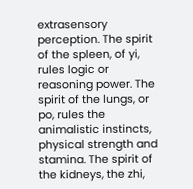extrasensory perception. The spirit of the spleen, of yi, rules logic or reasoning power. The spirit of the lungs, or po, rules the animalistic instincts, physical strength and stamina. The spirit of the kidneys, the zhi,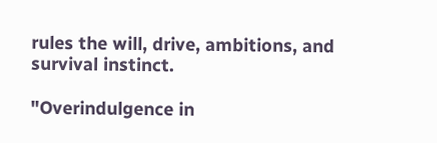rules the will, drive, ambitions, and survival instinct.

"Overindulgence in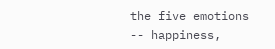the five emotions -- happiness,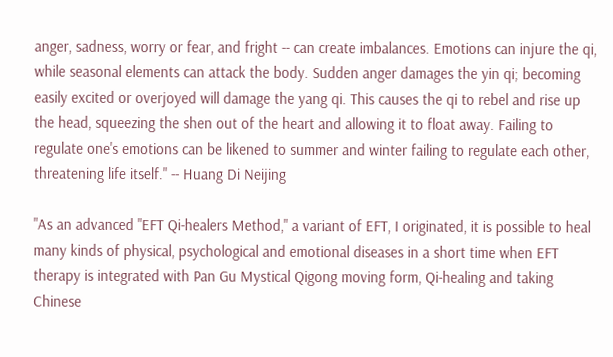anger, sadness, worry or fear, and fright -- can create imbalances. Emotions can injure the qi, while seasonal elements can attack the body. Sudden anger damages the yin qi; becoming easily excited or overjoyed will damage the yang qi. This causes the qi to rebel and rise up the head, squeezing the shen out of the heart and allowing it to float away. Failing to regulate one's emotions can be likened to summer and winter failing to regulate each other, threatening life itself." -- Huang Di Neijing

"As an advanced "EFT Qi-healers Method," a variant of EFT, I originated, it is possible to heal many kinds of physical, psychological and emotional diseases in a short time when EFT therapy is integrated with Pan Gu Mystical Qigong moving form, Qi-healing and taking Chinese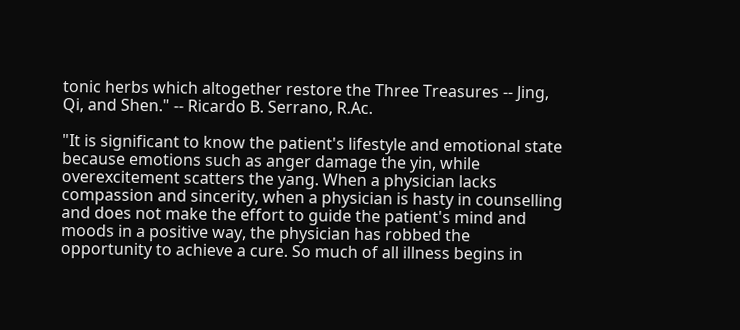tonic herbs which altogether restore the Three Treasures -- Jing, Qi, and Shen." -- Ricardo B. Serrano, R.Ac.

"It is significant to know the patient's lifestyle and emotional state because emotions such as anger damage the yin, while overexcitement scatters the yang. When a physician lacks compassion and sincerity, when a physician is hasty in counselling and does not make the effort to guide the patient's mind and moods in a positive way, the physician has robbed the opportunity to achieve a cure. So much of all illness begins in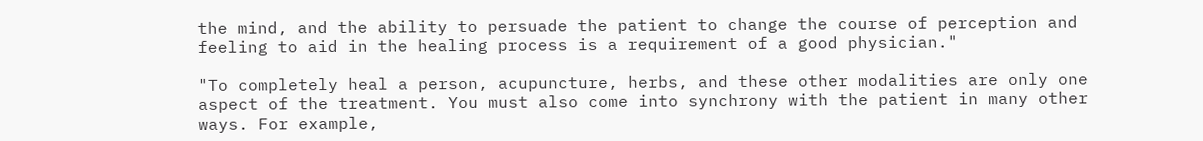the mind, and the ability to persuade the patient to change the course of perception and feeling to aid in the healing process is a requirement of a good physician."

"To completely heal a person, acupuncture, herbs, and these other modalities are only one aspect of the treatment. You must also come into synchrony with the patient in many other ways. For example,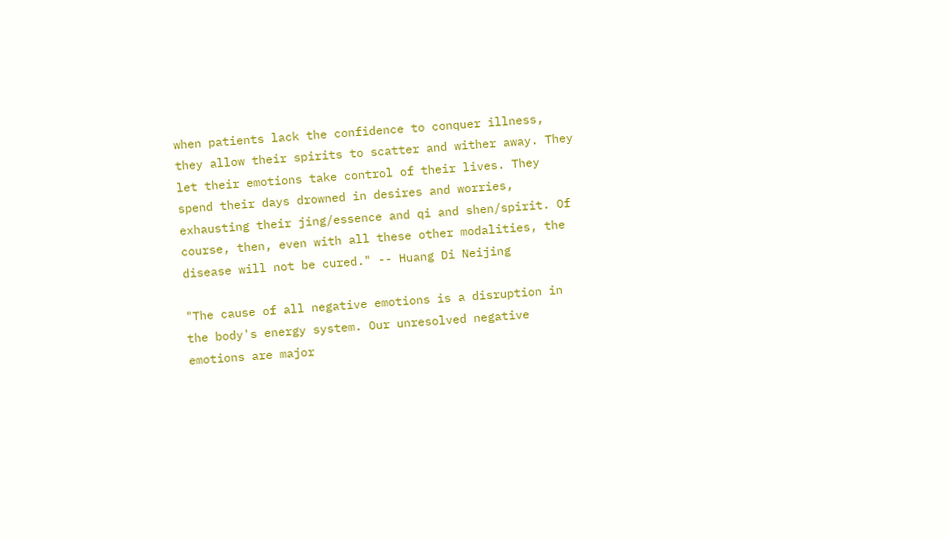when patients lack the confidence to conquer illness, they allow their spirits to scatter and wither away. They let their emotions take control of their lives. They spend their days drowned in desires and worries, exhausting their jing/essence and qi and shen/spirit. Of course, then, even with all these other modalities, the disease will not be cured." -- Huang Di Neijing

"The cause of all negative emotions is a disruption in the body's energy system. Our unresolved negative emotions are major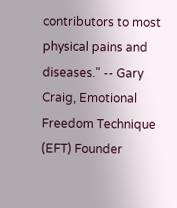contributors to most physical pains and diseases." -- Gary Craig, Emotional Freedom Technique (EFT) Founder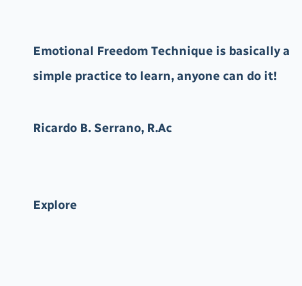Emotional Freedom Technique is basically a simple practice to learn, anyone can do it!

Ricardo B. Serrano, R.Ac


Explore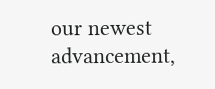our newest advancement,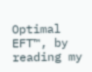Optimal EFT™, by reading my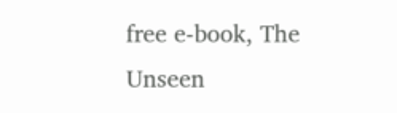free e-book, The Unseen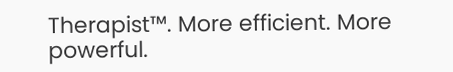Therapist™. More efficient. More powerful.